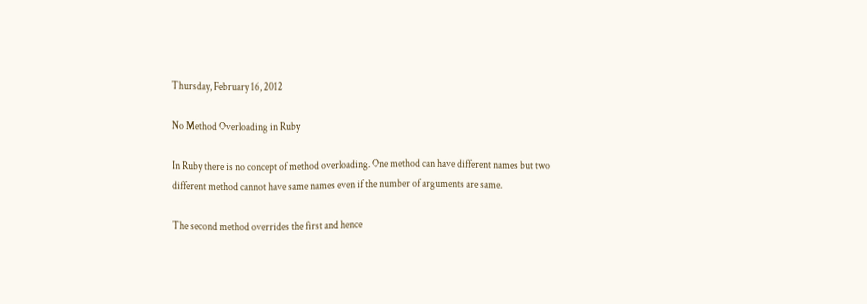Thursday, February 16, 2012

No Method Overloading in Ruby

In Ruby there is no concept of method overloading. One method can have different names but two different method cannot have same names even if the number of arguments are same.

The second method overrides the first and hence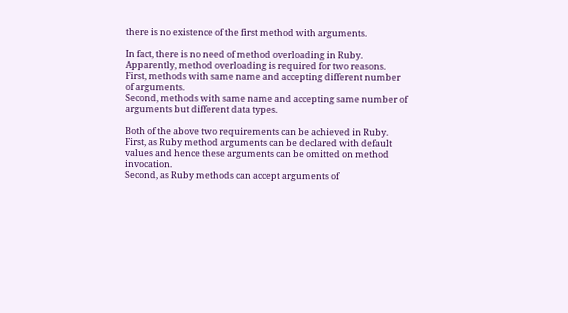there is no existence of the first method with arguments.

In fact, there is no need of method overloading in Ruby. Apparently, method overloading is required for two reasons.
First, methods with same name and accepting different number of arguments.
Second, methods with same name and accepting same number of arguments but different data types.

Both of the above two requirements can be achieved in Ruby.
First, as Ruby method arguments can be declared with default values and hence these arguments can be omitted on method invocation.
Second, as Ruby methods can accept arguments of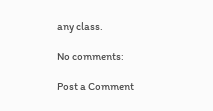any class.

No comments:

Post a Comment